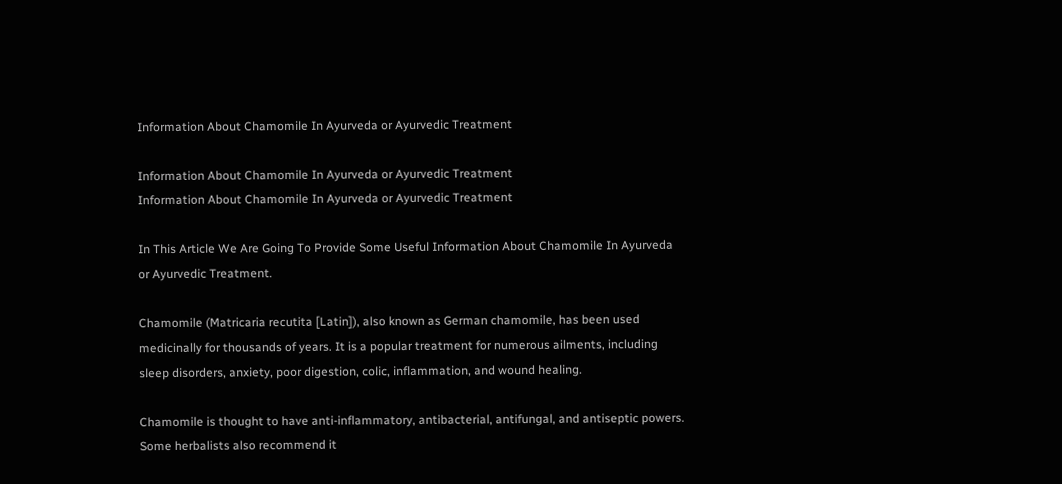Information About Chamomile In Ayurveda or Ayurvedic Treatment

Information About Chamomile In Ayurveda or Ayurvedic Treatment
Information About Chamomile In Ayurveda or Ayurvedic Treatment

In This Article We Are Going To Provide Some Useful Information About Chamomile In Ayurveda or Ayurvedic Treatment.

Chamomile (Matricaria recutita [Latin]), also known as German chamomile, has been used medicinally for thousands of years. It is a popular treatment for numerous ailments, including sleep disorders, anxiety, poor digestion, colic, inflammation, and wound healing.

Chamomile is thought to have anti-inflammatory, antibacterial, antifungal, and antiseptic powers. Some herbalists also recommend it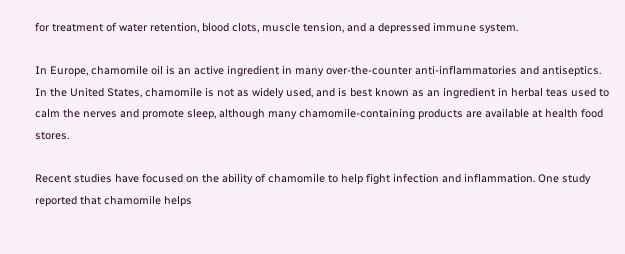for treatment of water retention, blood clots, muscle tension, and a depressed immune system.

In Europe, chamomile oil is an active ingredient in many over-the-counter anti-inflammatories and antiseptics. In the United States, chamomile is not as widely used, and is best known as an ingredient in herbal teas used to calm the nerves and promote sleep, although many chamomile-containing products are available at health food stores.

Recent studies have focused on the ability of chamomile to help fight infection and inflammation. One study reported that chamomile helps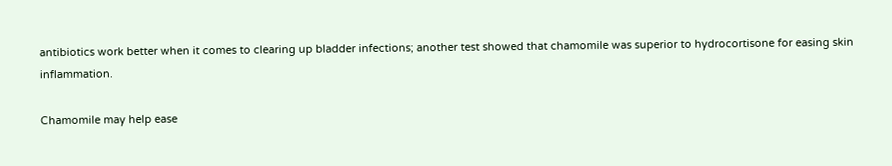antibiotics work better when it comes to clearing up bladder infections; another test showed that chamomile was superior to hydrocortisone for easing skin inflammation.

Chamomile may help ease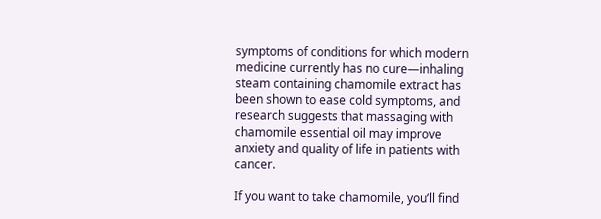symptoms of conditions for which modern medicine currently has no cure—inhaling steam containing chamomile extract has been shown to ease cold symptoms, and research suggests that massaging with chamomile essential oil may improve anxiety and quality of life in patients with cancer.

If you want to take chamomile, you’ll find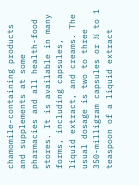chamomile-containing products and supplements at some pharmacies and all health-food stores. It is available in many forms, including capsules, liquid extract, and creams. The usual dosage is two to three 350-milligram capsules or ½ to 1 teaspoon of a liquid extract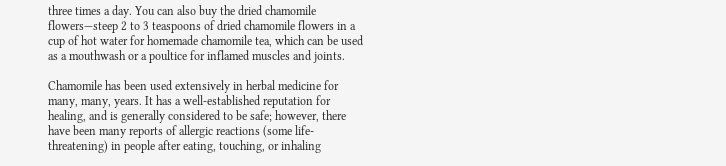three times a day. You can also buy the dried chamomile flowers—steep 2 to 3 teaspoons of dried chamomile flowers in a cup of hot water for homemade chamomile tea, which can be used as a mouthwash or a poultice for inflamed muscles and joints.

Chamomile has been used extensively in herbal medicine for many, many, years. It has a well-established reputation for healing, and is generally considered to be safe; however, there have been many reports of allergic reactions (some life-threatening) in people after eating, touching, or inhaling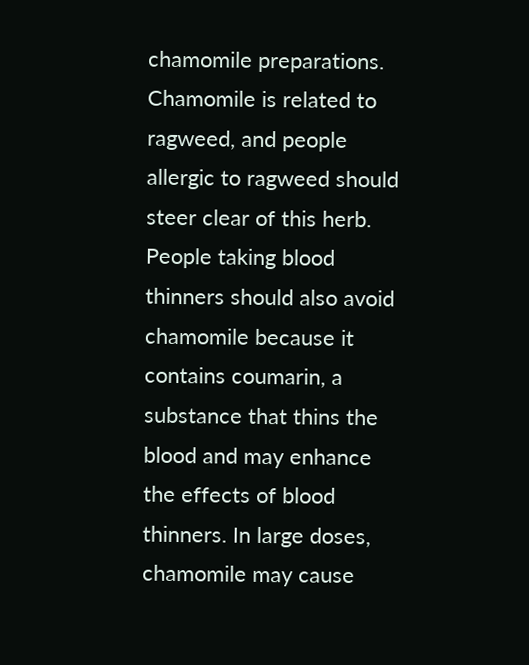chamomile preparations. Chamomile is related to ragweed, and people allergic to ragweed should steer clear of this herb. People taking blood thinners should also avoid chamomile because it contains coumarin, a substance that thins the blood and may enhance the effects of blood thinners. In large doses, chamomile may cause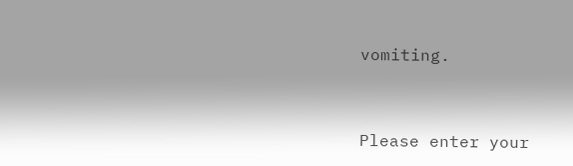vomiting.


Please enter your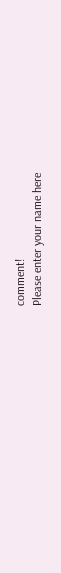comment!
Please enter your name here